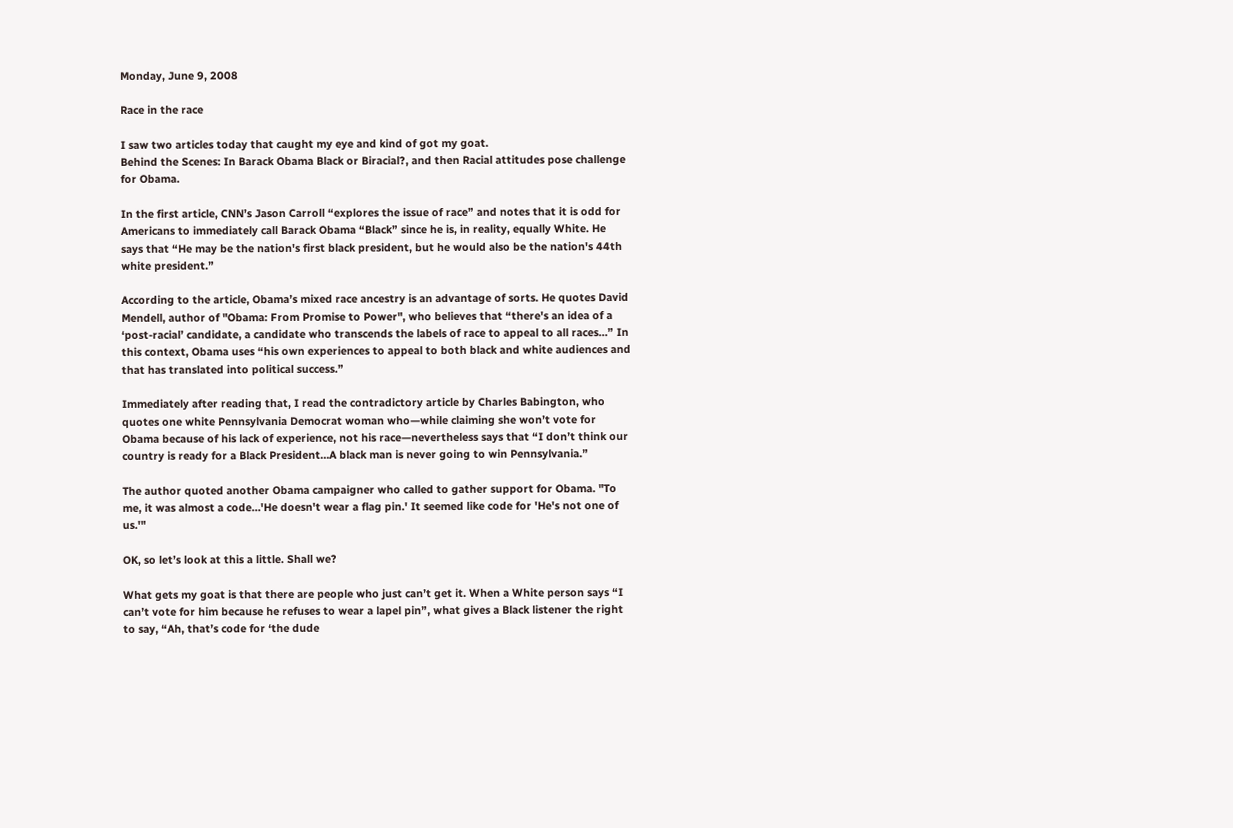Monday, June 9, 2008

Race in the race

I saw two articles today that caught my eye and kind of got my goat.
Behind the Scenes: In Barack Obama Black or Biracial?, and then Racial attitudes pose challenge for Obama.

In the first article, CNN’s Jason Carroll “explores the issue of race” and notes that it is odd for Americans to immediately call Barack Obama “Black” since he is, in reality, equally White. He says that “He may be the nation's first black president, but he would also be the nation's 44th white president.”

According to the article, Obama’s mixed race ancestry is an advantage of sorts. He quotes David Mendell, author of "Obama: From Promise to Power", who believes that “there's an idea of a ‘post-racial’ candidate, a candidate who transcends the labels of race to appeal to all races…” In this context, Obama uses “his own experiences to appeal to both black and white audiences and that has translated into political success.”

Immediately after reading that, I read the contradictory article by Charles Babington, who quotes one white Pennsylvania Democrat woman who—while claiming she won’t vote for Obama because of his lack of experience, not his race—nevertheless says that “I don’t think our country is ready for a Black President…A black man is never going to win Pennsylvania.”

The author quoted another Obama campaigner who called to gather support for Obama. "To me, it was almost a code…'He doesn't wear a flag pin.' It seemed like code for 'He's not one of us.'"

OK, so let’s look at this a little. Shall we?

What gets my goat is that there are people who just can’t get it. When a White person says “I can’t vote for him because he refuses to wear a lapel pin”, what gives a Black listener the right to say, “Ah, that’s code for ‘the dude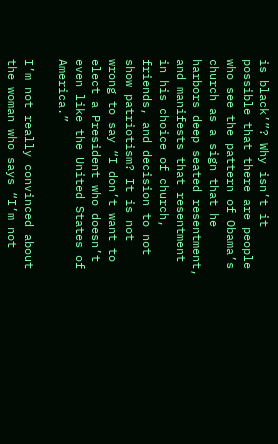is black’”? Why isn’t it possible that there are people who see the pattern of Obama’s church as a sign that he harbors deep seated resentment, and manifests that resentment in his choice of church, friends, and decision to not show patriotism? It is not wrong to say “I don’t want to elect a President who doesn’t even like the United States of America.”

I’m not really convinced about the woman who says “I’m not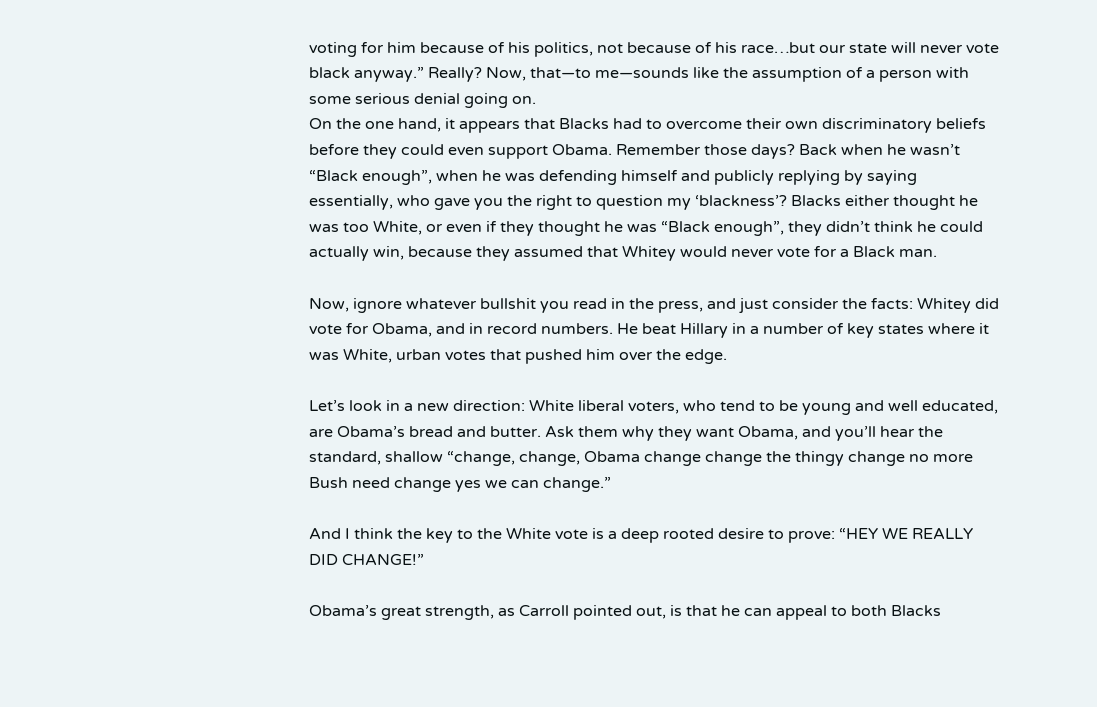voting for him because of his politics, not because of his race…but our state will never vote black anyway.” Really? Now, that—to me—sounds like the assumption of a person with some serious denial going on.
On the one hand, it appears that Blacks had to overcome their own discriminatory beliefs before they could even support Obama. Remember those days? Back when he wasn’t “Black enough”, when he was defending himself and publicly replying by saying essentially, who gave you the right to question my ‘blackness’? Blacks either thought he was too White, or even if they thought he was “Black enough”, they didn’t think he could actually win, because they assumed that Whitey would never vote for a Black man.

Now, ignore whatever bullshit you read in the press, and just consider the facts: Whitey did vote for Obama, and in record numbers. He beat Hillary in a number of key states where it was White, urban votes that pushed him over the edge.

Let’s look in a new direction: White liberal voters, who tend to be young and well educated, are Obama’s bread and butter. Ask them why they want Obama, and you’ll hear the standard, shallow “change, change, Obama change change the thingy change no more Bush need change yes we can change.”

And I think the key to the White vote is a deep rooted desire to prove: “HEY WE REALLY DID CHANGE!”

Obama’s great strength, as Carroll pointed out, is that he can appeal to both Blacks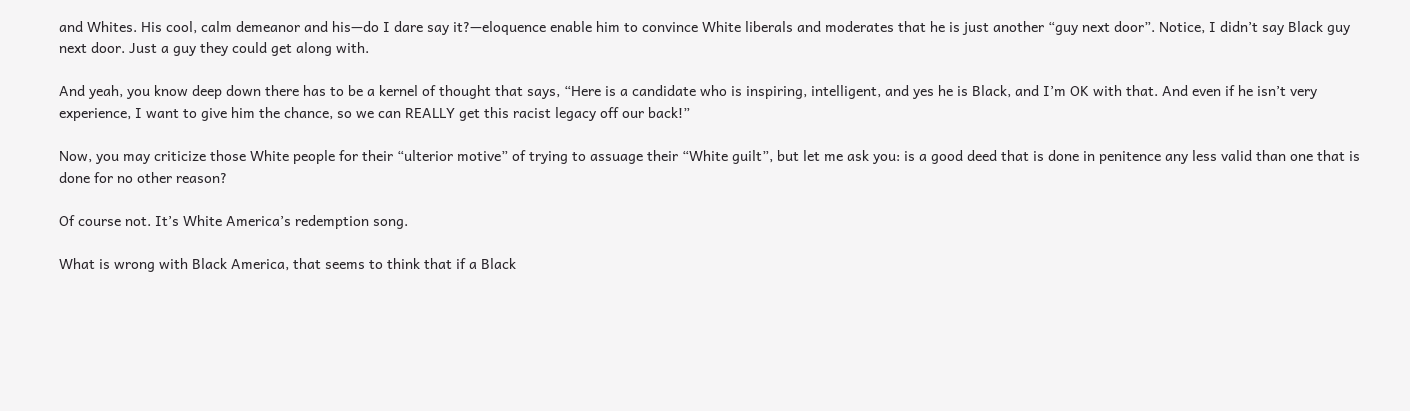and Whites. His cool, calm demeanor and his—do I dare say it?—eloquence enable him to convince White liberals and moderates that he is just another “guy next door”. Notice, I didn’t say Black guy next door. Just a guy they could get along with.

And yeah, you know deep down there has to be a kernel of thought that says, “Here is a candidate who is inspiring, intelligent, and yes he is Black, and I’m OK with that. And even if he isn’t very experience, I want to give him the chance, so we can REALLY get this racist legacy off our back!”

Now, you may criticize those White people for their “ulterior motive” of trying to assuage their “White guilt”, but let me ask you: is a good deed that is done in penitence any less valid than one that is done for no other reason?

Of course not. It’s White America’s redemption song.

What is wrong with Black America, that seems to think that if a Black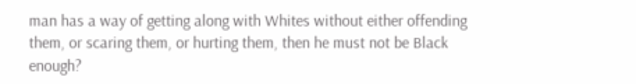man has a way of getting along with Whites without either offending them, or scaring them, or hurting them, then he must not be Black enough?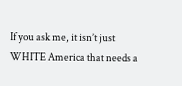If you ask me, it isn’t just WHITE America that needs a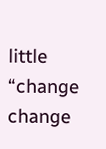little “change change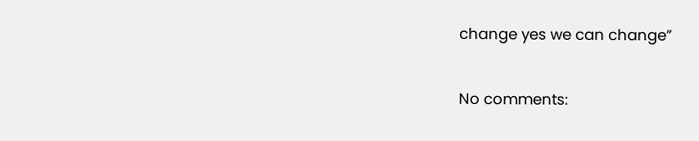change yes we can change”

No comments: